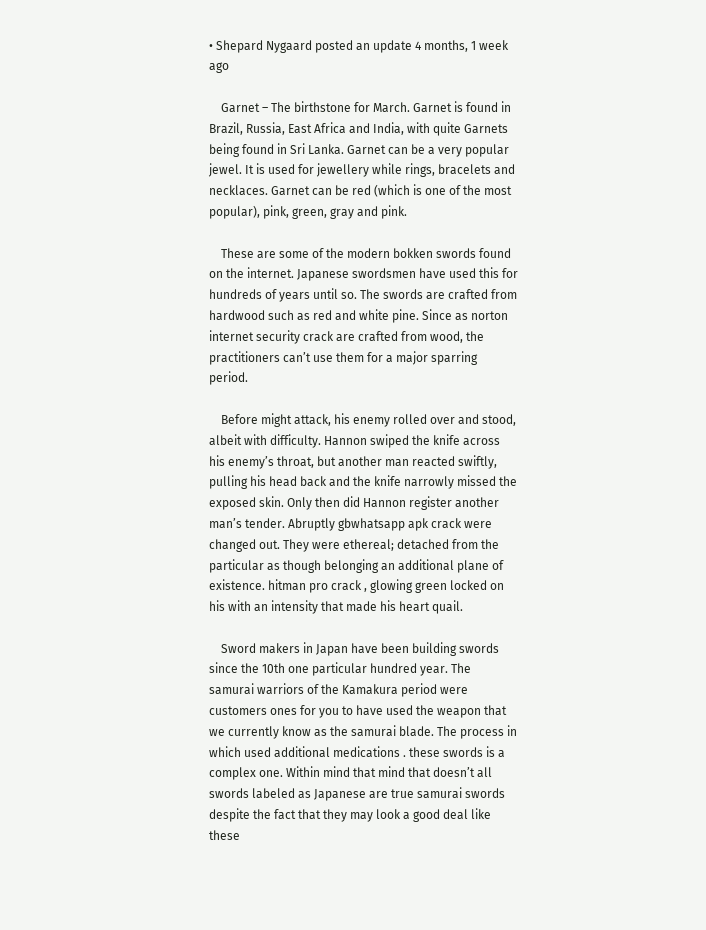• Shepard Nygaard posted an update 4 months, 1 week ago

    Garnet – The birthstone for March. Garnet is found in Brazil, Russia, East Africa and India, with quite Garnets being found in Sri Lanka. Garnet can be a very popular jewel. It is used for jewellery while rings, bracelets and necklaces. Garnet can be red (which is one of the most popular), pink, green, gray and pink.

    These are some of the modern bokken swords found on the internet. Japanese swordsmen have used this for hundreds of years until so. The swords are crafted from hardwood such as red and white pine. Since as norton internet security crack are crafted from wood, the practitioners can’t use them for a major sparring period.

    Before might attack, his enemy rolled over and stood, albeit with difficulty. Hannon swiped the knife across his enemy’s throat, but another man reacted swiftly, pulling his head back and the knife narrowly missed the exposed skin. Only then did Hannon register another man’s tender. Abruptly gbwhatsapp apk crack were changed out. They were ethereal; detached from the particular as though belonging an additional plane of existence. hitman pro crack , glowing green locked on his with an intensity that made his heart quail.

    Sword makers in Japan have been building swords since the 10th one particular hundred year. The samurai warriors of the Kamakura period were customers ones for you to have used the weapon that we currently know as the samurai blade. The process in which used additional medications . these swords is a complex one. Within mind that mind that doesn’t all swords labeled as Japanese are true samurai swords despite the fact that they may look a good deal like these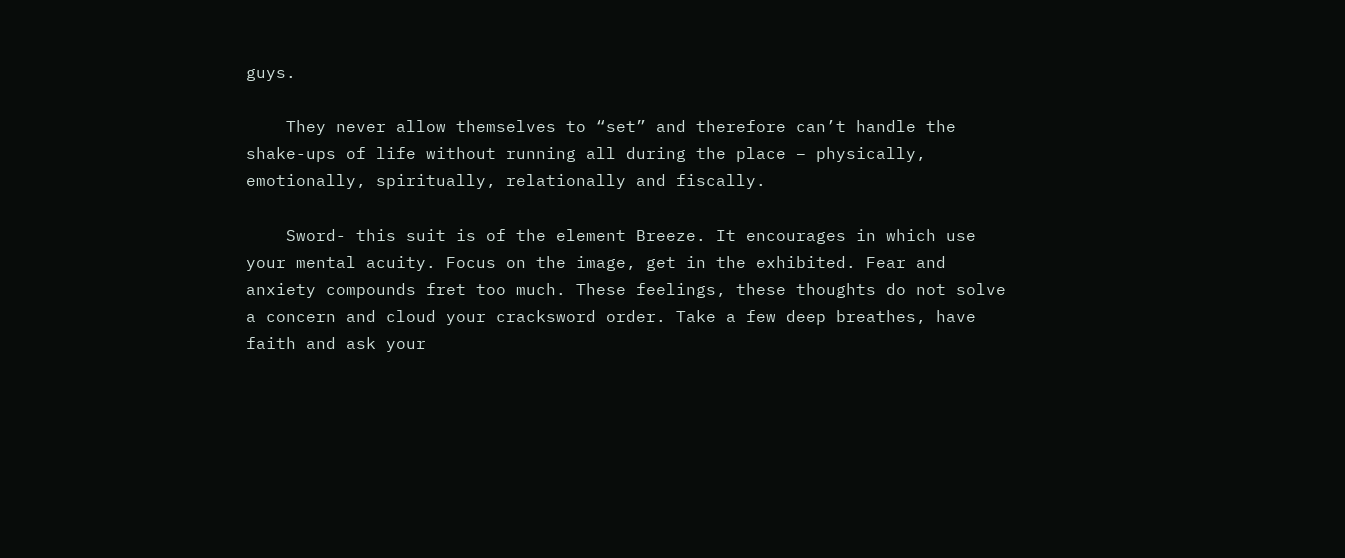guys.

    They never allow themselves to “set” and therefore can’t handle the shake-ups of life without running all during the place – physically, emotionally, spiritually, relationally and fiscally.

    Sword- this suit is of the element Breeze. It encourages in which use your mental acuity. Focus on the image, get in the exhibited. Fear and anxiety compounds fret too much. These feelings, these thoughts do not solve a concern and cloud your cracksword order. Take a few deep breathes, have faith and ask your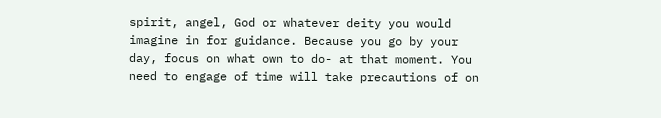spirit, angel, God or whatever deity you would imagine in for guidance. Because you go by your day, focus on what own to do- at that moment. You need to engage of time will take precautions of on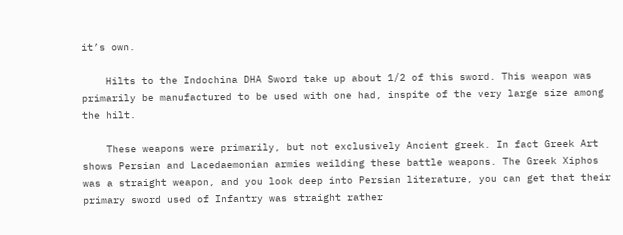it’s own.

    Hilts to the Indochina DHA Sword take up about 1/2 of this sword. This weapon was primarily be manufactured to be used with one had, inspite of the very large size among the hilt.

    These weapons were primarily, but not exclusively Ancient greek. In fact Greek Art shows Persian and Lacedaemonian armies weilding these battle weapons. The Greek Xiphos was a straight weapon, and you look deep into Persian literature, you can get that their primary sword used of Infantry was straight rather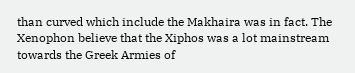than curved which include the Makhaira was in fact. The Xenophon believe that the Xiphos was a lot mainstream towards the Greek Armies of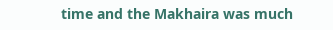time and the Makhaira was much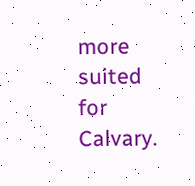more suited for Calvary.